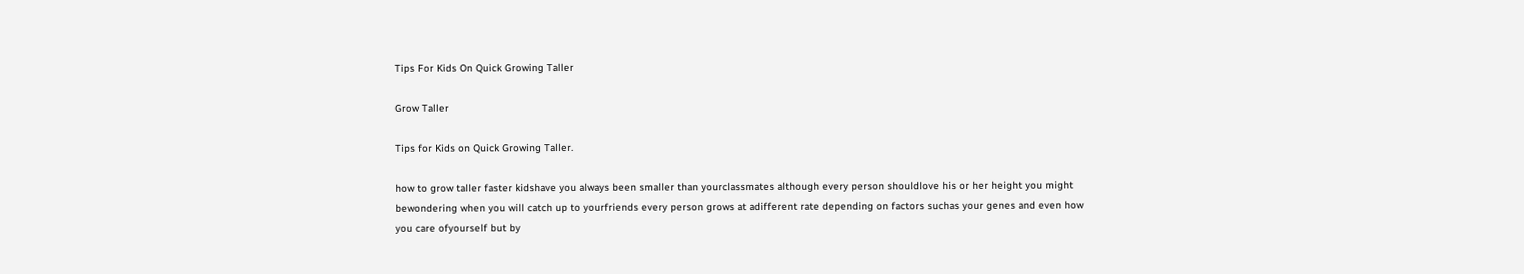Tips For Kids On Quick Growing Taller

Grow Taller

Tips for Kids on Quick Growing Taller.

how to grow taller faster kidshave you always been smaller than yourclassmates although every person shouldlove his or her height you might bewondering when you will catch up to yourfriends every person grows at adifferent rate depending on factors suchas your genes and even how you care ofyourself but by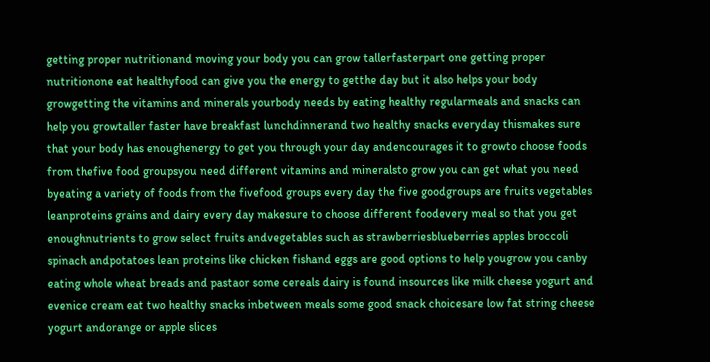getting proper nutritionand moving your body you can grow tallerfasterpart one getting proper nutritionone eat healthyfood can give you the energy to getthe day but it also helps your body growgetting the vitamins and minerals yourbody needs by eating healthy regularmeals and snacks can help you growtaller faster have breakfast lunchdinnerand two healthy snacks everyday thismakes sure that your body has enoughenergy to get you through your day andencourages it to growto choose foods from thefive food groupsyou need different vitamins and mineralsto grow you can get what you need byeating a variety of foods from the fivefood groups every day the five goodgroups are fruits vegetables leanproteins grains and dairy every day makesure to choose different foodevery meal so that you get enoughnutrients to grow select fruits andvegetables such as strawberriesblueberries apples broccoli spinach andpotatoes lean proteins like chicken fishand eggs are good options to help yougrow you canby eating whole wheat breads and pastaor some cereals dairy is found insources like milk cheese yogurt and evenice cream eat two healthy snacks inbetween meals some good snack choicesare low fat string cheese yogurt andorange or apple slices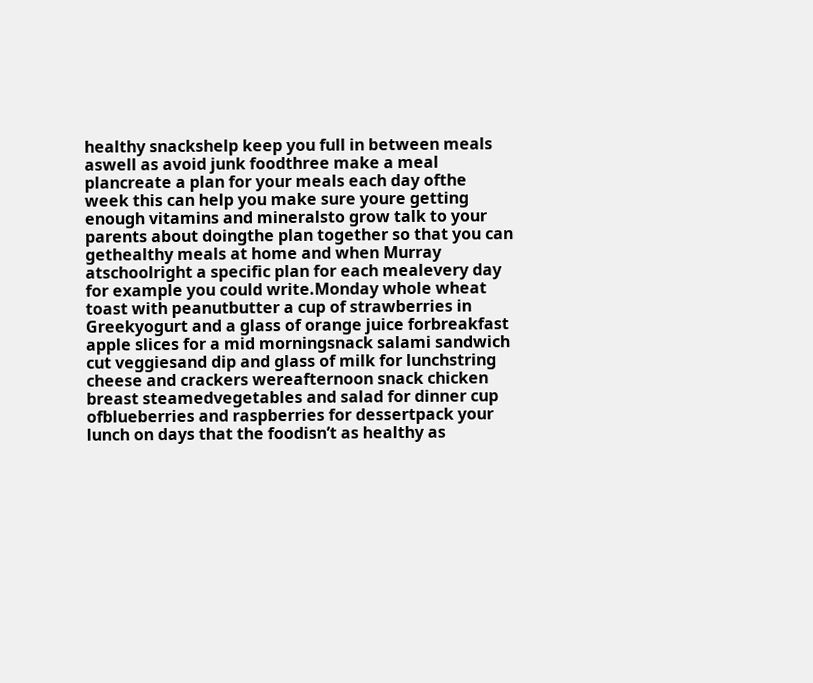healthy snackshelp keep you full in between meals aswell as avoid junk foodthree make a meal plancreate a plan for your meals each day ofthe week this can help you make sure youre getting enough vitamins and mineralsto grow talk to your parents about doingthe plan together so that you can gethealthy meals at home and when Murray atschoolright a specific plan for each mealevery day for example you could write.Monday whole wheat toast with peanutbutter a cup of strawberries in Greekyogurt and a glass of orange juice forbreakfast apple slices for a mid morningsnack salami sandwich cut veggiesand dip and glass of milk for lunchstring cheese and crackers wereafternoon snack chicken breast steamedvegetables and salad for dinner cup ofblueberries and raspberries for dessertpack your lunch on days that the foodisn’t as healthy as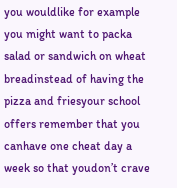you wouldlike for example you might want to packa salad or sandwich on wheat breadinstead of having the pizza and friesyour school offers remember that you canhave one cheat day a week so that youdon’t crave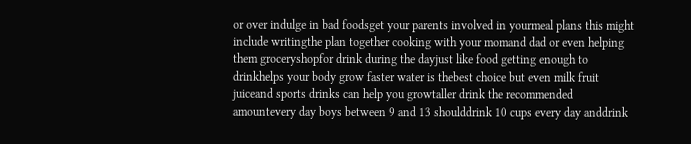or over indulge in bad foodsget your parents involved in yourmeal plans this might include writingthe plan together cooking with your momand dad or even helping them groceryshopfor drink during the dayjust like food getting enough to drinkhelps your body grow faster water is thebest choice but even milk fruit juiceand sports drinks can help you growtaller drink the recommended amountevery day boys between 9 and 13 shoulddrink 10 cups every day anddrink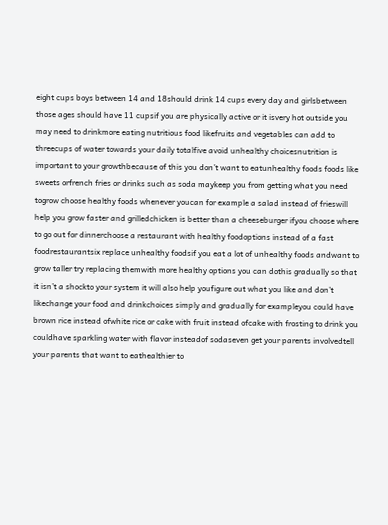eight cups boys between 14 and 18should drink 14 cups every day and girlsbetween those ages should have 11 cupsif you are physically active or it isvery hot outside you may need to drinkmore eating nutritious food likefruits and vegetables can add to threecups of water towards your daily totalfive avoid unhealthy choicesnutrition is important to your growthbecause of this you don’t want to eatunhealthy foods foods like sweets orfrench fries or drinks such as soda maykeep you from getting what you need togrow choose healthy foods whenever youcan for example a salad instead of frieswill help you grow faster and grilledchicken is better than a cheeseburger ifyou choose where to go out for dinnerchoose a restaurant with healthy foodoptions instead of a fast foodrestaurantsix replace unhealthy foodsif you eat a lot of unhealthy foods andwant to grow taller try replacing themwith more healthy options you can dothis gradually so that it isn’t a shockto your system it will also help youfigure out what you like and don’t likechange your food and drinkchoices simply and gradually for exampleyou could have brown rice instead ofwhite rice or cake with fruit instead ofcake with frosting to drink you couldhave sparkling water with flavor insteadof sodaseven get your parents involvedtell your parents that want to eathealthier to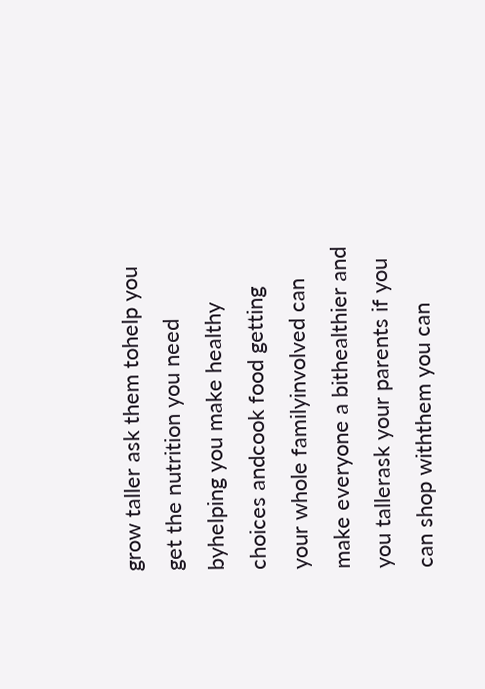grow taller ask them tohelp you get the nutrition you need byhelping you make healthy choices andcook food getting your whole familyinvolved can make everyone a bithealthier and you tallerask your parents if you can shop withthem you can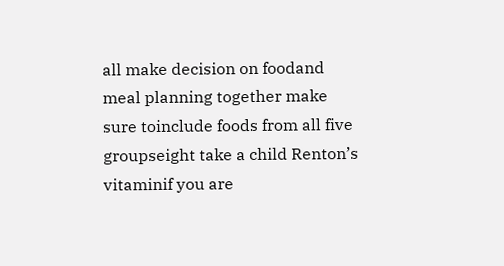all make decision on foodand meal planning together make sure toinclude foods from all five groupseight take a child Renton’s vitaminif you are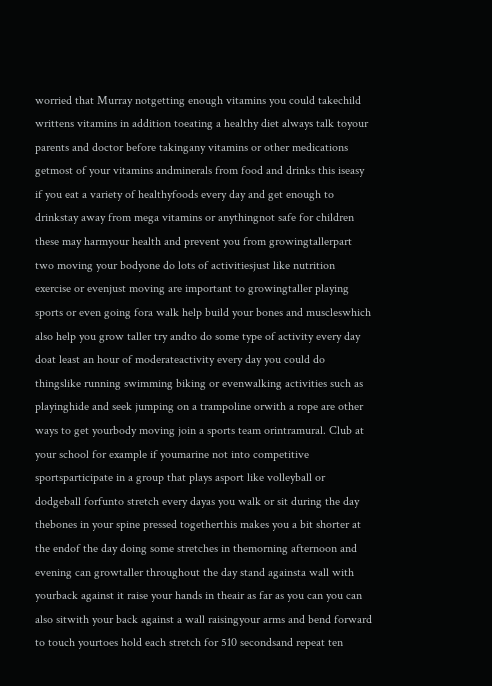worried that Murray notgetting enough vitamins you could takechild writtens vitamins in addition toeating a healthy diet always talk toyour parents and doctor before takingany vitamins or other medications getmost of your vitamins andminerals from food and drinks this iseasy if you eat a variety of healthyfoods every day and get enough to drinkstay away from mega vitamins or anythingnot safe for children these may harmyour health and prevent you from growingtallerpart two moving your bodyone do lots of activitiesjust like nutrition exercise or evenjust moving are important to growingtaller playing sports or even going fora walk help build your bones and muscleswhich also help you grow taller try andto do some type of activity every day doat least an hour of moderateactivity every day you could do thingslike running swimming biking or evenwalking activities such as playinghide and seek jumping on a trampoline orwith a rope are other ways to get yourbody moving join a sports team orintramural. Club at your school for example if youmarine not into competitive sportsparticipate in a group that plays asport like volleyball or dodgeball forfunto stretch every dayas you walk or sit during the day thebones in your spine pressed togetherthis makes you a bit shorter at the endof the day doing some stretches in themorning afternoon and evening can growtaller throughout the day stand againsta wall with yourback against it raise your hands in theair as far as you can you can also sitwith your back against a wall raisingyour arms and bend forward to touch yourtoes hold each stretch for 510 secondsand repeat ten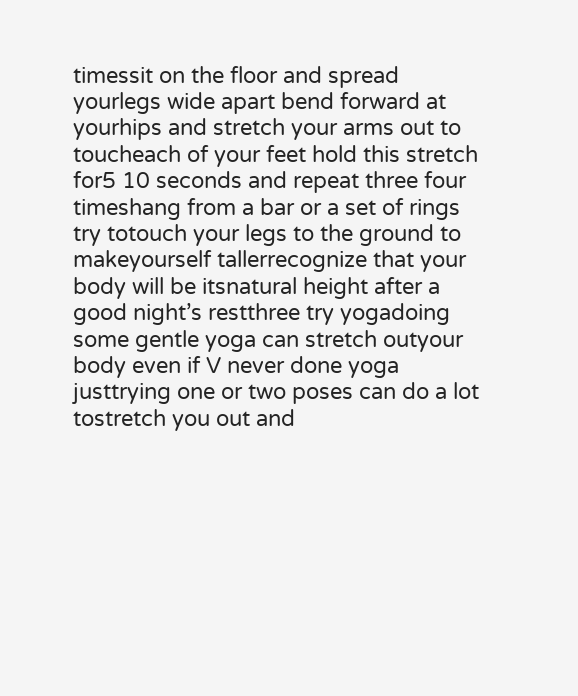timessit on the floor and spread yourlegs wide apart bend forward at yourhips and stretch your arms out to toucheach of your feet hold this stretch for5 10 seconds and repeat three four timeshang from a bar or a set of rings try totouch your legs to the ground to makeyourself tallerrecognize that your body will be itsnatural height after a good night’s restthree try yogadoing some gentle yoga can stretch outyour body even if V never done yoga justtrying one or two poses can do a lot tostretch you out and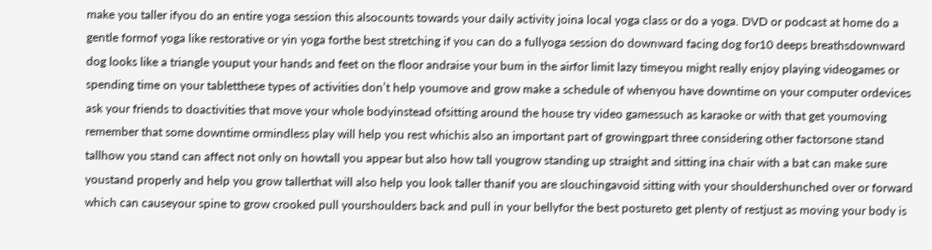make you taller ifyou do an entire yoga session this alsocounts towards your daily activity joina local yoga class or do a yoga. DVD or podcast at home do a gentle formof yoga like restorative or yin yoga forthe best stretching if you can do a fullyoga session do downward facing dog for10 deeps breathsdownward dog looks like a triangle youput your hands and feet on the floor andraise your bum in the airfor limit lazy timeyou might really enjoy playing videogames or spending time on your tabletthese types of activities don’t help youmove and grow make a schedule of whenyou have downtime on your computer ordevices ask your friends to doactivities that move your whole bodyinstead ofsitting around the house try video gamessuch as karaoke or with that get youmoving remember that some downtime ormindless play will help you rest whichis also an important part of growingpart three considering other factorsone stand tallhow you stand can affect not only on howtall you appear but also how tall yougrow standing up straight and sitting ina chair with a bat can make sure youstand properly and help you grow tallerthat will also help you look taller thanif you are slouchingavoid sitting with your shouldershunched over or forward which can causeyour spine to grow crooked pull yourshoulders back and pull in your bellyfor the best postureto get plenty of restjust as moving your body is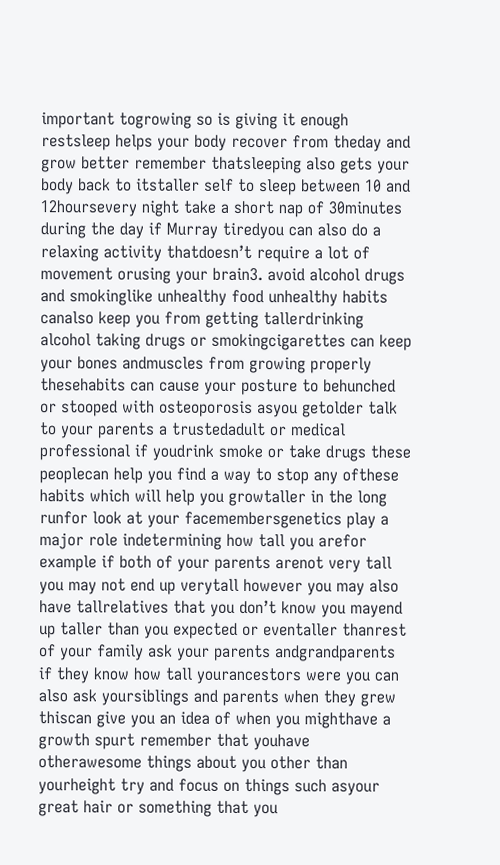important togrowing so is giving it enough restsleep helps your body recover from theday and grow better remember thatsleeping also gets your body back to itstaller self to sleep between 10 and 12hoursevery night take a short nap of 30minutes during the day if Murray tiredyou can also do a relaxing activity thatdoesn’t require a lot of movement orusing your brain3. avoid alcohol drugs and smokinglike unhealthy food unhealthy habits canalso keep you from getting tallerdrinking alcohol taking drugs or smokingcigarettes can keep your bones andmuscles from growing properly thesehabits can cause your posture to behunched or stooped with osteoporosis asyou getolder talk to your parents a trustedadult or medical professional if youdrink smoke or take drugs these peoplecan help you find a way to stop any ofthese habits which will help you growtaller in the long runfor look at your facemembersgenetics play a major role indetermining how tall you arefor example if both of your parents arenot very tall you may not end up verytall however you may also have tallrelatives that you don’t know you mayend up taller than you expected or eventaller thanrest of your family ask your parents andgrandparents if they know how tall yourancestors were you can also ask yoursiblings and parents when they grew thiscan give you an idea of when you mighthave a growth spurt remember that youhave otherawesome things about you other than yourheight try and focus on things such asyour great hair or something that you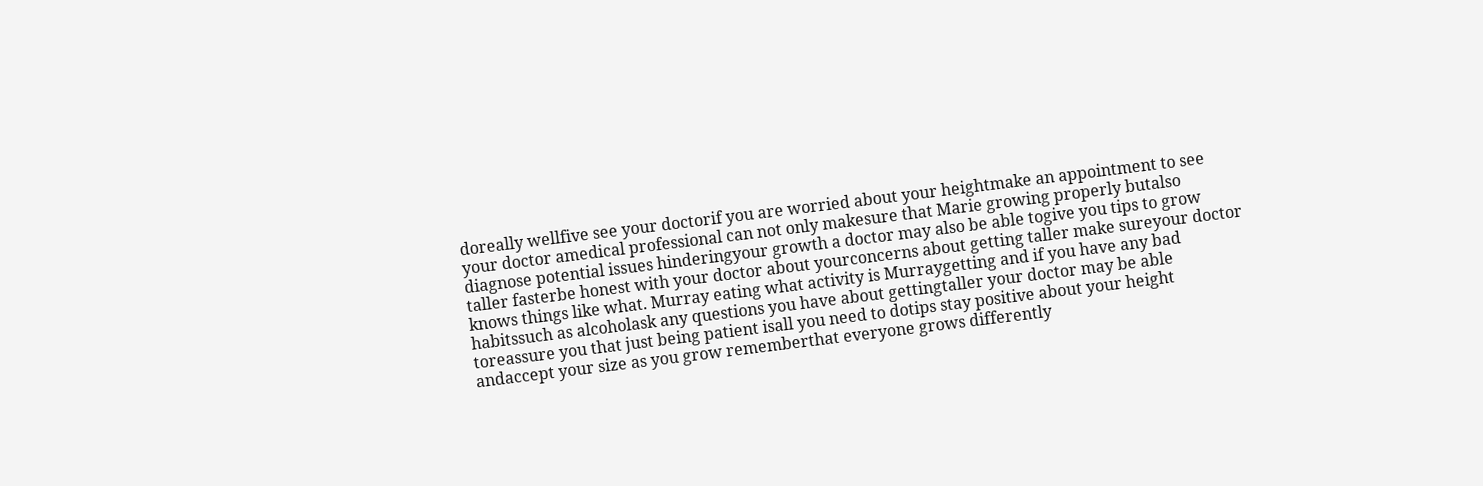doreally wellfive see your doctorif you are worried about your heightmake an appointment to see your doctor amedical professional can not only makesure that Marie growing properly butalso diagnose potential issues hinderingyour growth a doctor may also be able togive you tips to grow taller fasterbe honest with your doctor about yourconcerns about getting taller make sureyour doctor knows things like what. Murray eating what activity is Murraygetting and if you have any bad habitssuch as alcoholask any questions you have about gettingtaller your doctor may be able toreassure you that just being patient isall you need to dotips stay positive about your height andaccept your size as you grow rememberthat everyone grows differently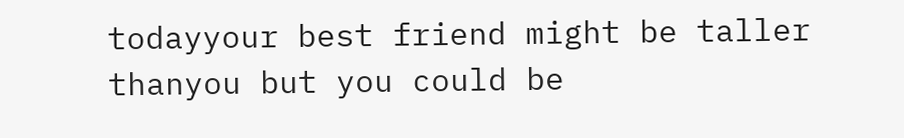todayyour best friend might be taller thanyou but you could be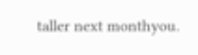taller next monthyou.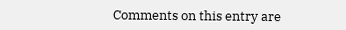Comments on this entry are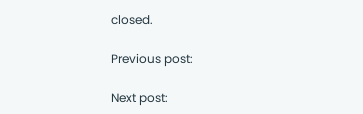closed.

Previous post:

Next post: